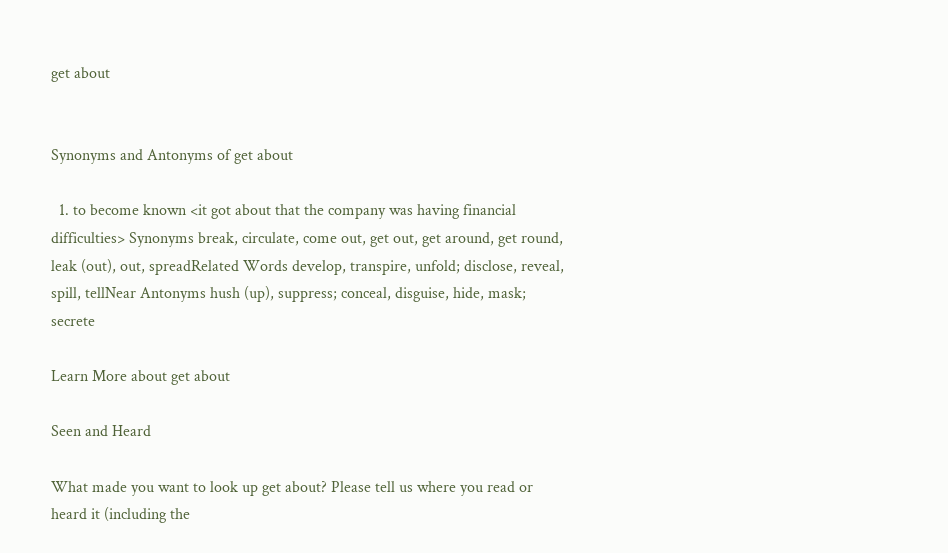get about


Synonyms and Antonyms of get about

  1. to become known <it got about that the company was having financial difficulties> Synonyms break, circulate, come out, get out, get around, get round, leak (out), out, spreadRelated Words develop, transpire, unfold; disclose, reveal, spill, tellNear Antonyms hush (up), suppress; conceal, disguise, hide, mask; secrete

Learn More about get about

Seen and Heard

What made you want to look up get about? Please tell us where you read or heard it (including the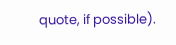quote, if possible).